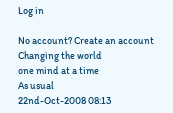Log in

No account? Create an account
Changing the world
one mind at a time
As usual
22nd-Oct-2008 08:13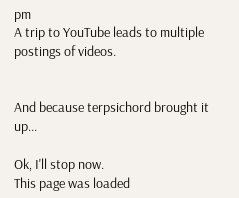pm
A trip to YouTube leads to multiple postings of videos.


And because terpsichord brought it up...

Ok, I'll stop now.
This page was loaded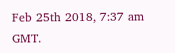Feb 25th 2018, 7:37 am GMT.